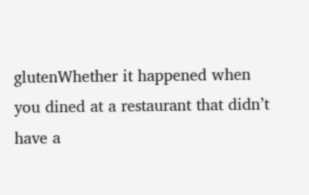glutenWhether it happened when you dined at a restaurant that didn’t have a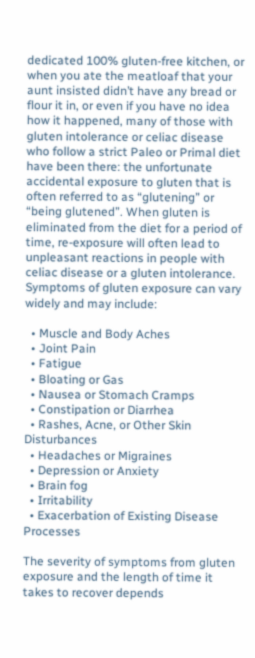dedicated 100% gluten-free kitchen, or when you ate the meatloaf that your aunt insisted didn’t have any bread or flour it in, or even if you have no idea how it happened, many of those with gluten intolerance or celiac disease who follow a strict Paleo or Primal diet have been there: the unfortunate accidental exposure to gluten that is often referred to as “glutening” or “being glutened”. When gluten is eliminated from the diet for a period of time, re-exposure will often lead to unpleasant reactions in people with celiac disease or a gluten intolerance. Symptoms of gluten exposure can vary widely and may include:

  • Muscle and Body Aches
  • Joint Pain
  • Fatigue
  • Bloating or Gas
  • Nausea or Stomach Cramps
  • Constipation or Diarrhea
  • Rashes, Acne, or Other Skin Disturbances
  • Headaches or Migraines
  • Depression or Anxiety
  • Brain fog
  • Irritability
  • Exacerbation of Existing Disease Processes

The severity of symptoms from gluten exposure and the length of time it takes to recover depends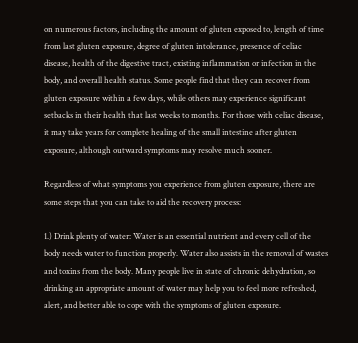on numerous factors, including the amount of gluten exposed to, length of time from last gluten exposure, degree of gluten intolerance, presence of celiac disease, health of the digestive tract, existing inflammation or infection in the body, and overall health status. Some people find that they can recover from gluten exposure within a few days, while others may experience significant setbacks in their health that last weeks to months. For those with celiac disease, it may take years for complete healing of the small intestine after gluten exposure, although outward symptoms may resolve much sooner.

Regardless of what symptoms you experience from gluten exposure, there are some steps that you can take to aid the recovery process:

1.) Drink plenty of water: Water is an essential nutrient and every cell of the body needs water to function properly. Water also assists in the removal of wastes and toxins from the body. Many people live in state of chronic dehydration, so drinking an appropriate amount of water may help you to feel more refreshed, alert, and better able to cope with the symptoms of gluten exposure.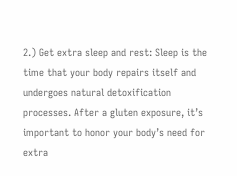2.) Get extra sleep and rest: Sleep is the time that your body repairs itself and undergoes natural detoxification processes. After a gluten exposure, it’s important to honor your body’s need for extra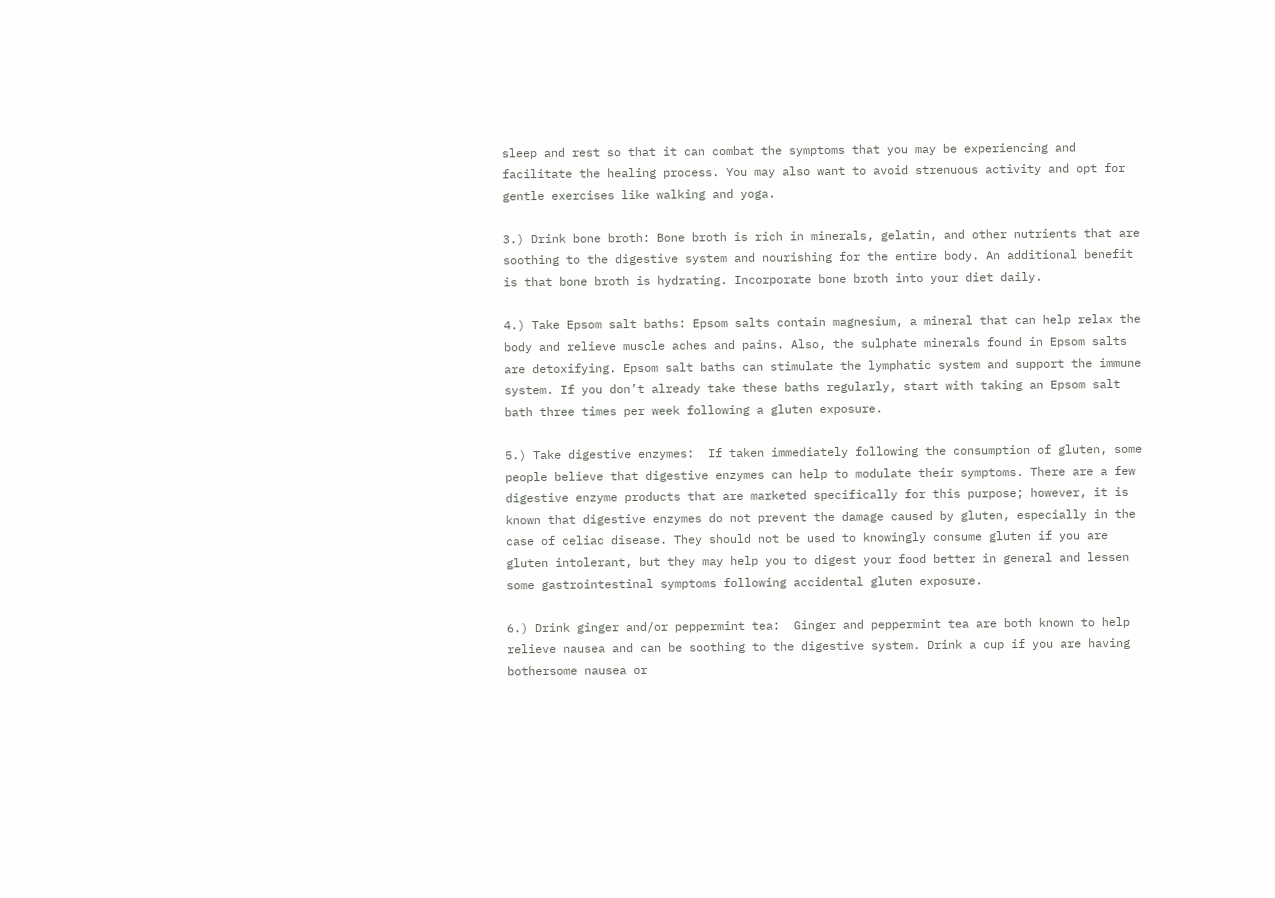sleep and rest so that it can combat the symptoms that you may be experiencing and facilitate the healing process. You may also want to avoid strenuous activity and opt for gentle exercises like walking and yoga.

3.) Drink bone broth: Bone broth is rich in minerals, gelatin, and other nutrients that are soothing to the digestive system and nourishing for the entire body. An additional benefit is that bone broth is hydrating. Incorporate bone broth into your diet daily.

4.) Take Epsom salt baths: Epsom salts contain magnesium, a mineral that can help relax the body and relieve muscle aches and pains. Also, the sulphate minerals found in Epsom salts are detoxifying. Epsom salt baths can stimulate the lymphatic system and support the immune system. If you don’t already take these baths regularly, start with taking an Epsom salt bath three times per week following a gluten exposure.

5.) Take digestive enzymes:  If taken immediately following the consumption of gluten, some people believe that digestive enzymes can help to modulate their symptoms. There are a few digestive enzyme products that are marketed specifically for this purpose; however, it is known that digestive enzymes do not prevent the damage caused by gluten, especially in the case of celiac disease. They should not be used to knowingly consume gluten if you are gluten intolerant, but they may help you to digest your food better in general and lessen some gastrointestinal symptoms following accidental gluten exposure.

6.) Drink ginger and/or peppermint tea:  Ginger and peppermint tea are both known to help relieve nausea and can be soothing to the digestive system. Drink a cup if you are having bothersome nausea or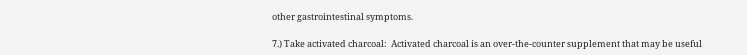other gastrointestinal symptoms.

7.) Take activated charcoal:  Activated charcoal is an over-the-counter supplement that may be useful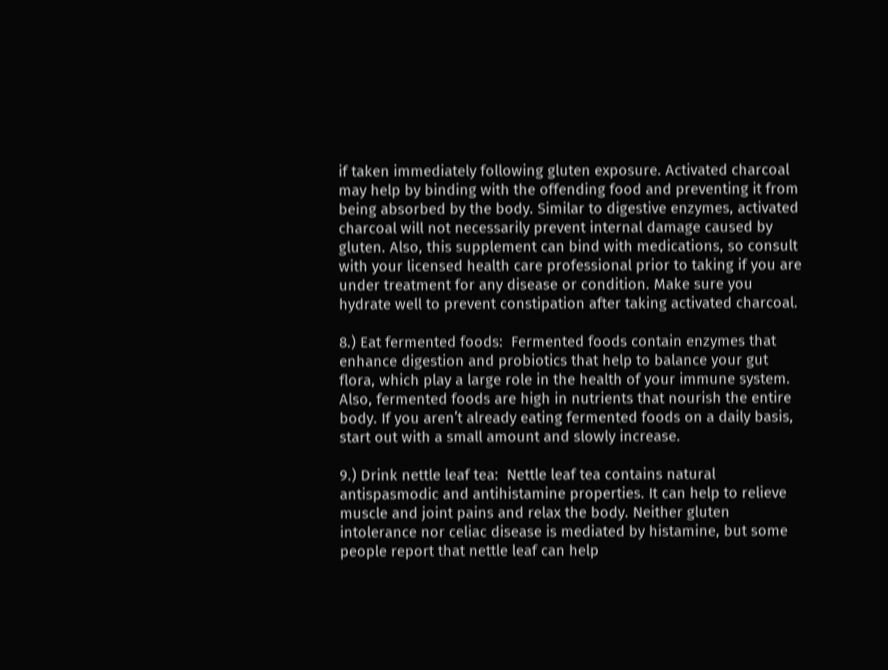if taken immediately following gluten exposure. Activated charcoal may help by binding with the offending food and preventing it from being absorbed by the body. Similar to digestive enzymes, activated charcoal will not necessarily prevent internal damage caused by gluten. Also, this supplement can bind with medications, so consult with your licensed health care professional prior to taking if you are under treatment for any disease or condition. Make sure you hydrate well to prevent constipation after taking activated charcoal.

8.) Eat fermented foods:  Fermented foods contain enzymes that enhance digestion and probiotics that help to balance your gut flora, which play a large role in the health of your immune system. Also, fermented foods are high in nutrients that nourish the entire body. If you aren’t already eating fermented foods on a daily basis, start out with a small amount and slowly increase.

9.) Drink nettle leaf tea:  Nettle leaf tea contains natural antispasmodic and antihistamine properties. It can help to relieve muscle and joint pains and relax the body. Neither gluten intolerance nor celiac disease is mediated by histamine, but some people report that nettle leaf can help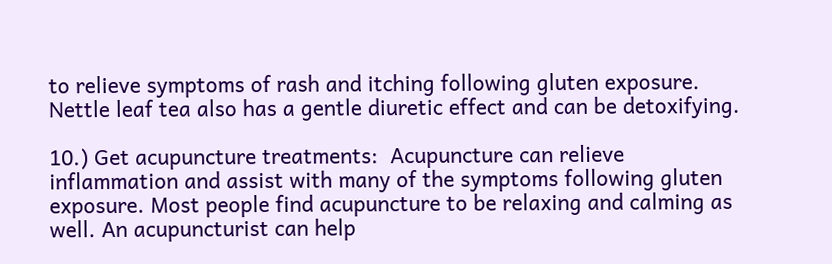to relieve symptoms of rash and itching following gluten exposure. Nettle leaf tea also has a gentle diuretic effect and can be detoxifying.

10.) Get acupuncture treatments:  Acupuncture can relieve inflammation and assist with many of the symptoms following gluten exposure. Most people find acupuncture to be relaxing and calming as well. An acupuncturist can help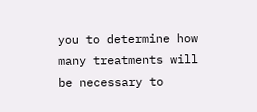you to determine how many treatments will be necessary to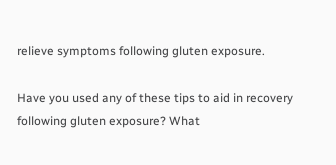relieve symptoms following gluten exposure.

Have you used any of these tips to aid in recovery following gluten exposure? What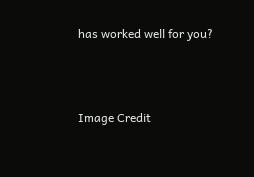has worked well for you?



Image Credit